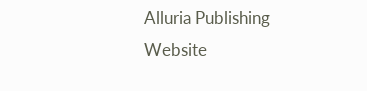Alluria Publishing Website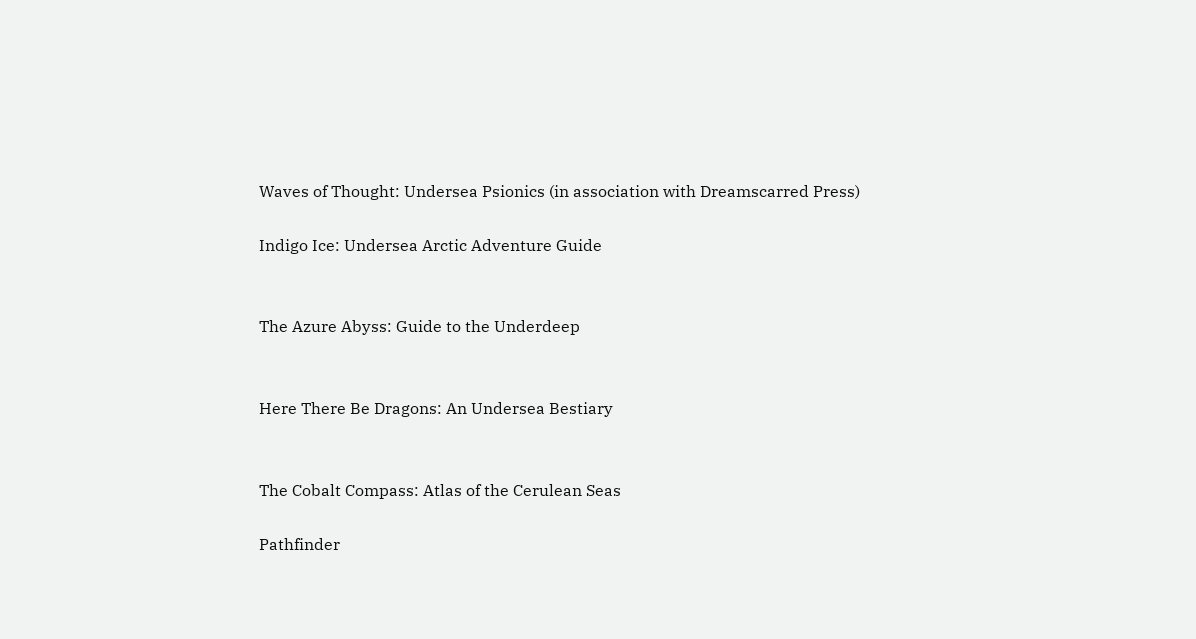Waves of Thought: Undersea Psionics (in association with Dreamscarred Press)

Indigo Ice: Undersea Arctic Adventure Guide


The Azure Abyss: Guide to the Underdeep


Here There Be Dragons: An Undersea Bestiary


The Cobalt Compass: Atlas of the Cerulean Seas

Pathfinder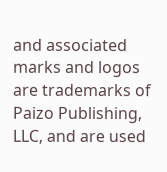and associated marks and logos are trademarks of Paizo Publishing, LLC, and are used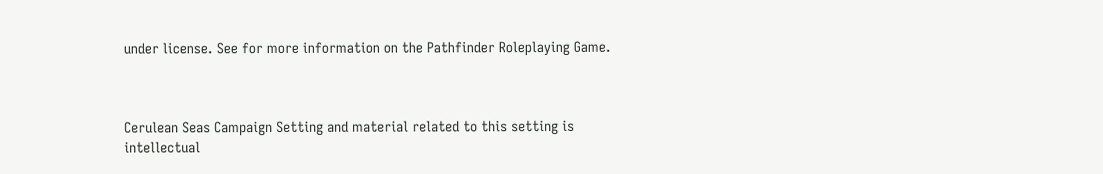under license. See for more information on the Pathfinder Roleplaying Game.



Cerulean Seas Campaign Setting and material related to this setting is intellectual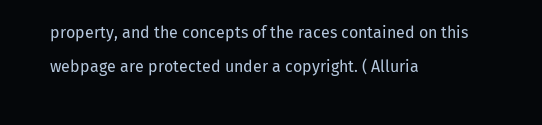property, and the concepts of the races contained on this webpage are protected under a copyright. ( Alluria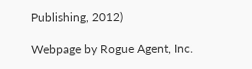Publishing, 2012)

Webpage by Rogue Agent, Inc.